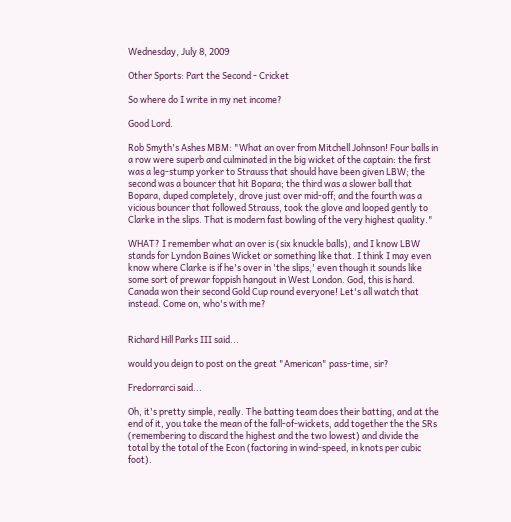Wednesday, July 8, 2009

Other Sports: Part the Second - Cricket

So where do I write in my net income?

Good Lord.

Rob Smyth's Ashes MBM: "What an over from Mitchell Johnson! Four balls in a row were superb and culminated in the big wicket of the captain: the first was a leg-stump yorker to Strauss that should have been given LBW; the second was a bouncer that hit Bopara; the third was a slower ball that Bopara, duped completely, drove just over mid-off; and the fourth was a vicious bouncer that followed Strauss, took the glove and looped gently to Clarke in the slips. That is modern fast bowling of the very highest quality."

WHAT? I remember what an over is (six knuckle balls), and I know LBW stands for Lyndon Baines Wicket or something like that. I think I may even know where Clarke is if he's over in 'the slips,' even though it sounds like some sort of prewar foppish hangout in West London. God, this is hard. Canada won their second Gold Cup round everyone! Let's all watch that instead. Come on, who's with me?


Richard Hill Parks III said...

would you deign to post on the great "American" pass-time, sir?

Fredorrarci said...

Oh, it's pretty simple, really. The batting team does their batting, and at the end of it, you take the mean of the fall-of-wickets, add together the the SRs (remembering to discard the highest and the two lowest) and divide the total by the total of the Econ (factoring in wind-speed, in knots per cubic foot).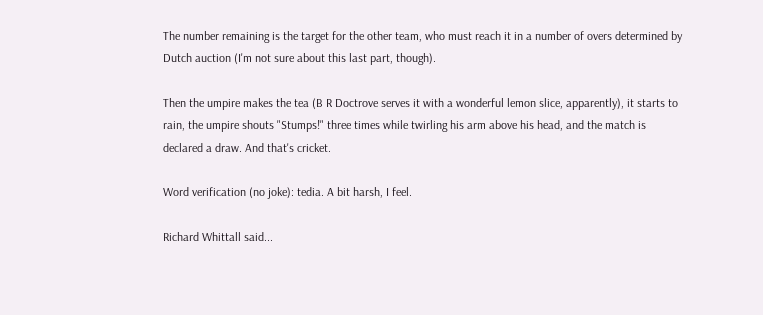The number remaining is the target for the other team, who must reach it in a number of overs determined by Dutch auction (I'm not sure about this last part, though).

Then the umpire makes the tea (B R Doctrove serves it with a wonderful lemon slice, apparently), it starts to rain, the umpire shouts "Stumps!" three times while twirling his arm above his head, and the match is declared a draw. And that's cricket.

Word verification (no joke): tedia. A bit harsh, I feel.

Richard Whittall said...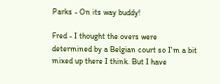Parks - On its way buddy!

Fred - I thought the overs were determined by a Belgian court so I'm a bit mixed up there I think. But I have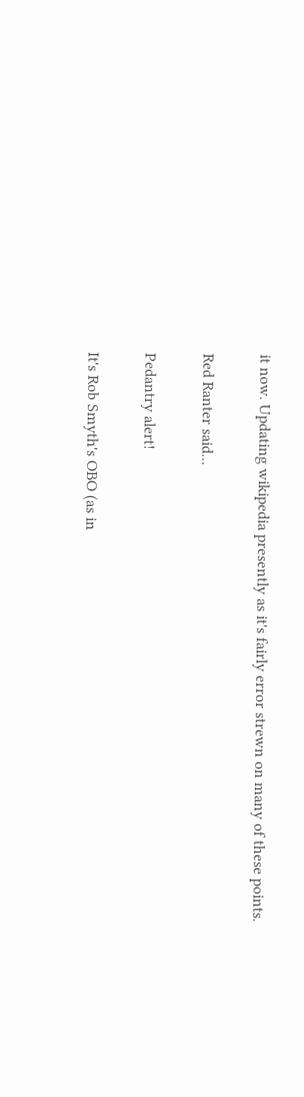it now. Updating wikipedia presently as it's fairly error strewn on many of these points.

Red Ranter said...

Pedantry alert!

It's Rob Smyth's OBO (as in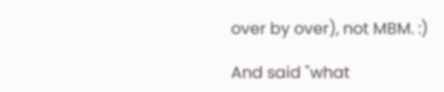over by over), not MBM. :)

And said "what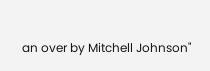an over by Mitchell Johnson"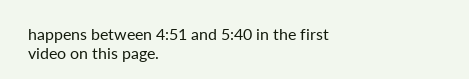happens between 4:51 and 5:40 in the first video on this page.